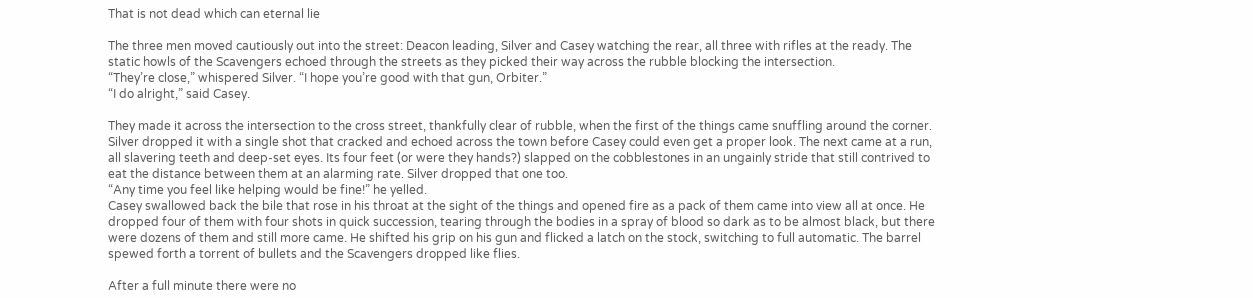That is not dead which can eternal lie

The three men moved cautiously out into the street: Deacon leading, Silver and Casey watching the rear, all three with rifles at the ready. The static howls of the Scavengers echoed through the streets as they picked their way across the rubble blocking the intersection.
“They’re close,” whispered Silver. “I hope you’re good with that gun, Orbiter.”
“I do alright,” said Casey.

They made it across the intersection to the cross street, thankfully clear of rubble, when the first of the things came snuffling around the corner. Silver dropped it with a single shot that cracked and echoed across the town before Casey could even get a proper look. The next came at a run, all slavering teeth and deep-set eyes. Its four feet (or were they hands?) slapped on the cobblestones in an ungainly stride that still contrived to eat the distance between them at an alarming rate. Silver dropped that one too.
“Any time you feel like helping would be fine!” he yelled.
Casey swallowed back the bile that rose in his throat at the sight of the things and opened fire as a pack of them came into view all at once. He dropped four of them with four shots in quick succession, tearing through the bodies in a spray of blood so dark as to be almost black, but there were dozens of them and still more came. He shifted his grip on his gun and flicked a latch on the stock, switching to full automatic. The barrel spewed forth a torrent of bullets and the Scavengers dropped like flies.

After a full minute there were no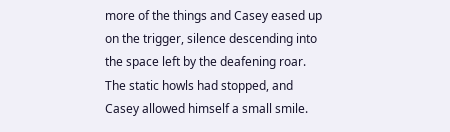more of the things and Casey eased up on the trigger, silence descending into the space left by the deafening roar. The static howls had stopped, and Casey allowed himself a small smile.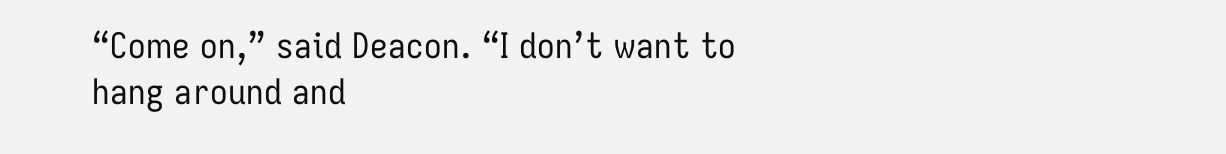“Come on,” said Deacon. “I don’t want to hang around and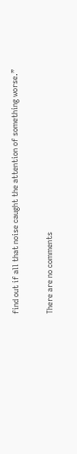find out if all that noise caught the attention of something worse.”

There are no comments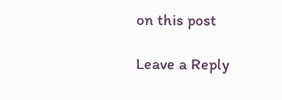on this post

Leave a Reply